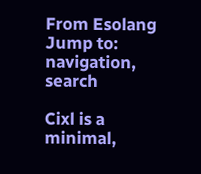From Esolang
Jump to: navigation, search

Cixl is a minimal,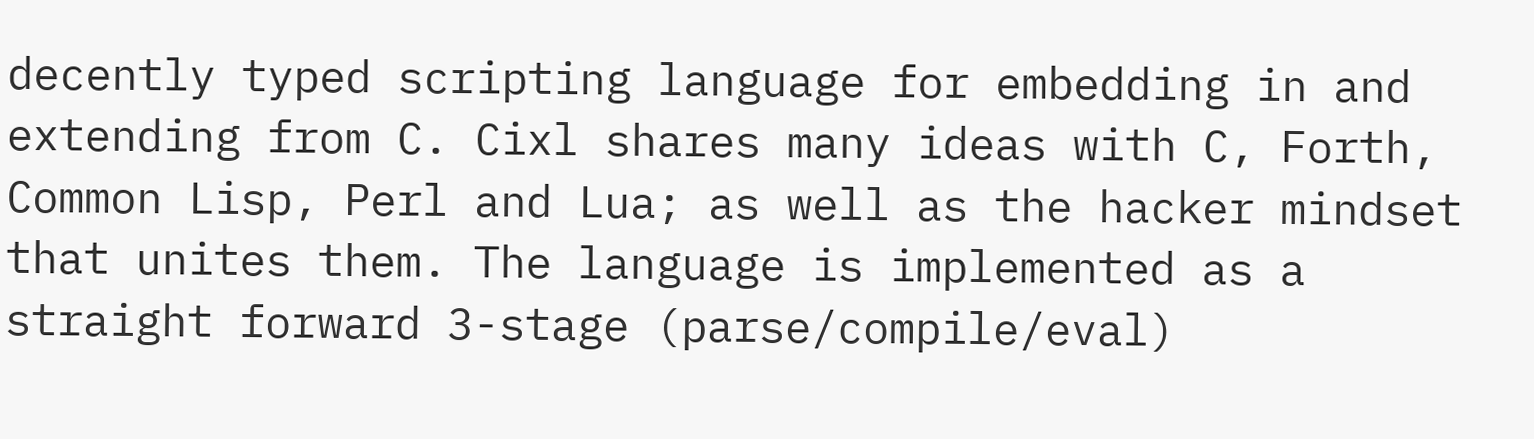decently typed scripting language for embedding in and extending from C. Cixl shares many ideas with C, Forth, Common Lisp, Perl and Lua; as well as the hacker mindset that unites them. The language is implemented as a straight forward 3-stage (parse/compile/eval)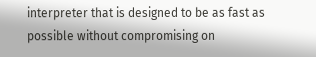interpreter that is designed to be as fast as possible without compromising on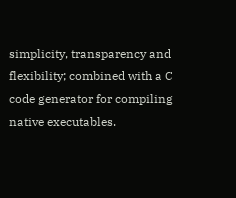simplicity, transparency and flexibility; combined with a C code generator for compiling native executables.